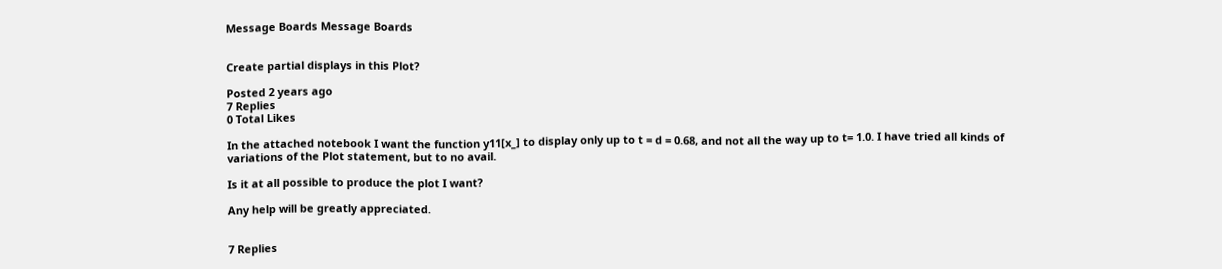Message Boards Message Boards


Create partial displays in this Plot?

Posted 2 years ago
7 Replies
0 Total Likes

In the attached notebook I want the function y11[x_] to display only up to t = d = 0.68, and not all the way up to t= 1.0. I have tried all kinds of variations of the Plot statement, but to no avail.

Is it at all possible to produce the plot I want?

Any help will be greatly appreciated.


7 Replies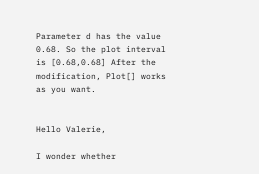Parameter d has the value 0.68. So the plot interval is [0.68,0.68] After the modification, Plot[] works as you want.


Hello Valerie,

I wonder whether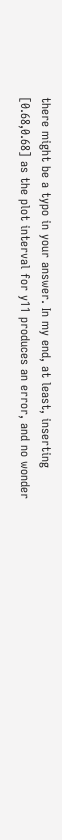there might be a typo in your answer. In my end, at least, inserting [0.68,0.68] as the plot interval for y11 produces an error, and no wonder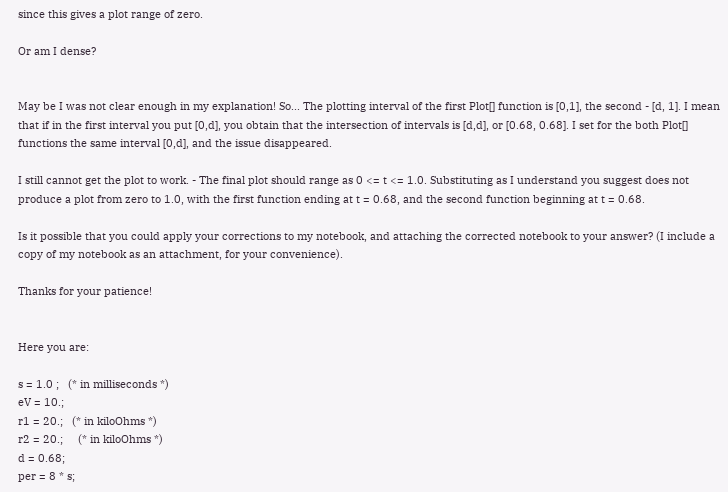since this gives a plot range of zero.

Or am I dense?


May be I was not clear enough in my explanation! So... The plotting interval of the first Plot[] function is [0,1], the second - [d, 1]. I mean that if in the first interval you put [0,d], you obtain that the intersection of intervals is [d,d], or [0.68, 0.68]. I set for the both Plot[] functions the same interval [0,d], and the issue disappeared.

I still cannot get the plot to work. - The final plot should range as 0 <= t <= 1.0. Substituting as I understand you suggest does not produce a plot from zero to 1.0, with the first function ending at t = 0.68, and the second function beginning at t = 0.68.

Is it possible that you could apply your corrections to my notebook, and attaching the corrected notebook to your answer? (I include a copy of my notebook as an attachment, for your convenience).

Thanks for your patience!


Here you are:

s = 1.0 ;   (* in milliseconds *)
eV = 10.;
r1 = 20.;   (* in kiloOhms *)
r2 = 20.;     (* in kiloOhms *)
d = 0.68;
per = 8 * s;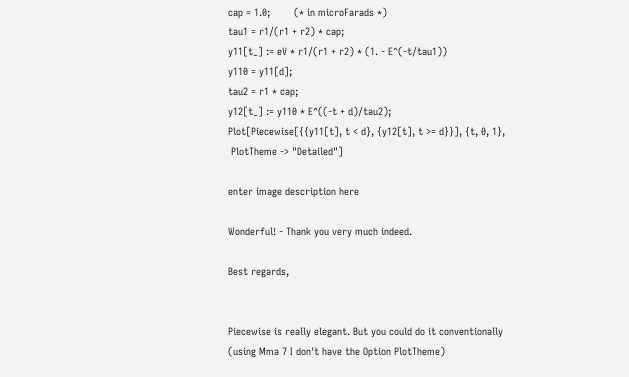cap = 1.0;        (* in microFarads *)
tau1 = r1/(r1 + r2) * cap;
y11[t_] := eV * r1/(r1 + r2) * (1. - E^(-t/tau1))
y110 = y11[d];
tau2 = r1 * cap;
y12[t_] := y110 * E^((-t + d)/tau2);
Plot[Piecewise[{{y11[t], t < d}, {y12[t], t >= d}}], {t, 0, 1},
 PlotTheme -> "Detailed"]

enter image description here

Wonderful! - Thank you very much indeed.

Best regards,


Piecewise is really elegant. But you could do it conventionally (using Mma 7 I don't have the Option PlotTheme)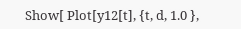Show[ Plot[y12[t], {t, d, 1.0 },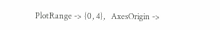PlotRange -> {0, 4},   AxesOrigin ->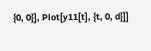{0, 0}], Plot[y11[t], {t, 0, d}]]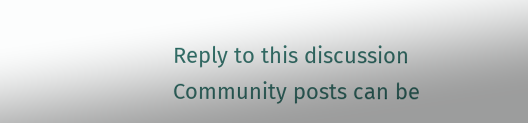Reply to this discussion
Community posts can be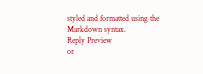styled and formatted using the Markdown syntax.
Reply Preview
or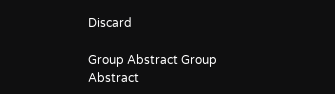Discard

Group Abstract Group Abstract